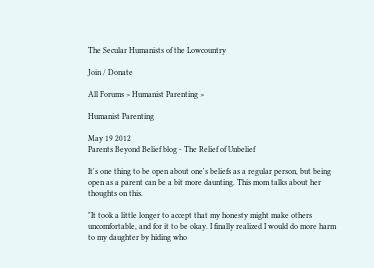The Secular Humanists of the Lowcountry

Join / Donate

All Forums > Humanist Parenting >

Humanist Parenting

May 19 2012
Parents Beyond Belief blog - The Relief of Unbelief

It's one thing to be open about one's beliefs as a regular person, but being open as a parent can be a bit more daunting. This mom talks about her thoughts on this.

"It took a little longer to accept that my honesty might make others uncomfortable, and for it to be okay. I finally realized I would do more harm to my daughter by hiding who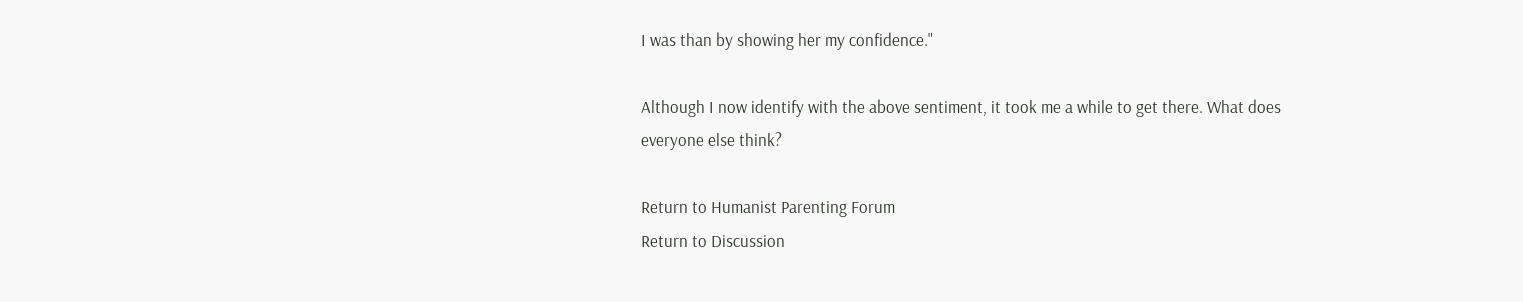I was than by showing her my confidence."

Although I now identify with the above sentiment, it took me a while to get there. What does everyone else think?

Return to Humanist Parenting Forum
Return to Discussion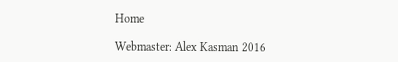Home

Webmaster: Alex Kasman 2016